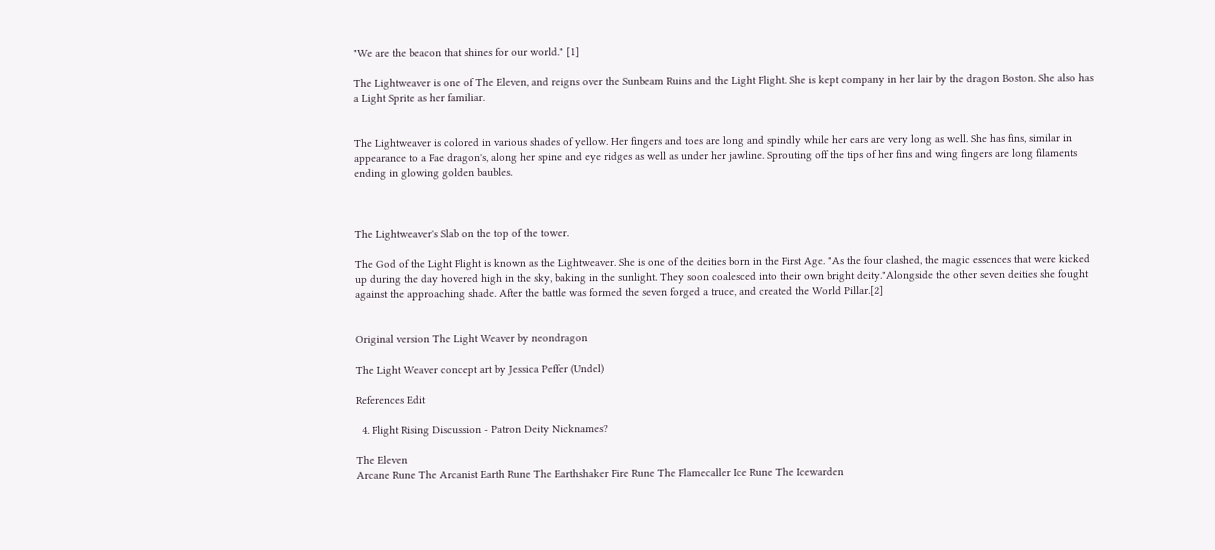"We are the beacon that shines for our world." [1]

The Lightweaver is one of The Eleven, and reigns over the Sunbeam Ruins and the Light Flight. She is kept company in her lair by the dragon Boston. She also has a Light Sprite as her familiar.


The Lightweaver is colored in various shades of yellow. Her fingers and toes are long and spindly while her ears are very long as well. She has fins, similar in appearance to a Fae dragon's, along her spine and eye ridges as well as under her jawline. Sprouting off the tips of her fins and wing fingers are long filaments ending in glowing golden baubles.



The Lightweaver's Slab on the top of the tower.

The God of the Light Flight is known as the Lightweaver. She is one of the deities born in the First Age. "As the four clashed, the magic essences that were kicked up during the day hovered high in the sky, baking in the sunlight. They soon coalesced into their own bright deity."Alongside the other seven deities she fought against the approaching shade. After the battle was formed the seven forged a truce, and created the World Pillar.[2]


Original version The Light Weaver by neondragon

The Light Weaver concept art by Jessica Peffer (Undel)

References Edit

  4. Flight Rising Discussion - Patron Deity Nicknames?

The Eleven
Arcane Rune The Arcanist Earth Rune The Earthshaker Fire Rune The Flamecaller Ice Rune The Icewarden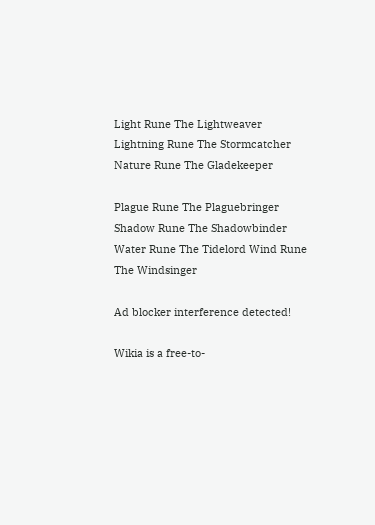Light Rune The Lightweaver Lightning Rune The Stormcatcher Nature Rune The Gladekeeper

Plague Rune The Plaguebringer Shadow Rune The Shadowbinder Water Rune The Tidelord Wind Rune The Windsinger

Ad blocker interference detected!

Wikia is a free-to-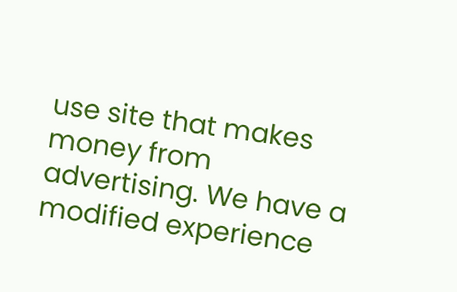use site that makes money from advertising. We have a modified experience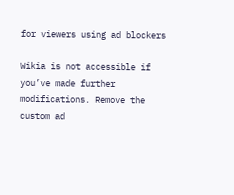for viewers using ad blockers

Wikia is not accessible if you’ve made further modifications. Remove the custom ad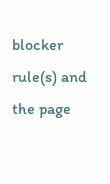blocker rule(s) and the page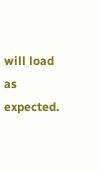will load as expected.